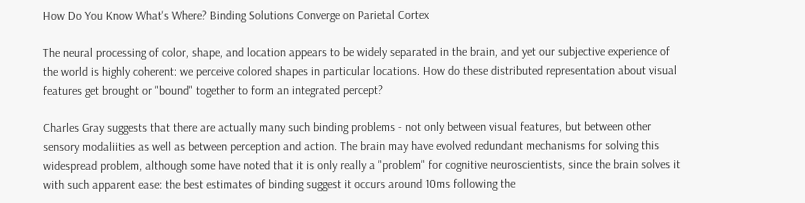How Do You Know What's Where? Binding Solutions Converge on Parietal Cortex

The neural processing of color, shape, and location appears to be widely separated in the brain, and yet our subjective experience of the world is highly coherent: we perceive colored shapes in particular locations. How do these distributed representation about visual features get brought or "bound" together to form an integrated percept?

Charles Gray suggests that there are actually many such binding problems - not only between visual features, but between other sensory modaliities as well as between perception and action. The brain may have evolved redundant mechanisms for solving this widespread problem, although some have noted that it is only really a "problem" for cognitive neuroscientists, since the brain solves it with such apparent ease: the best estimates of binding suggest it occurs around 10ms following the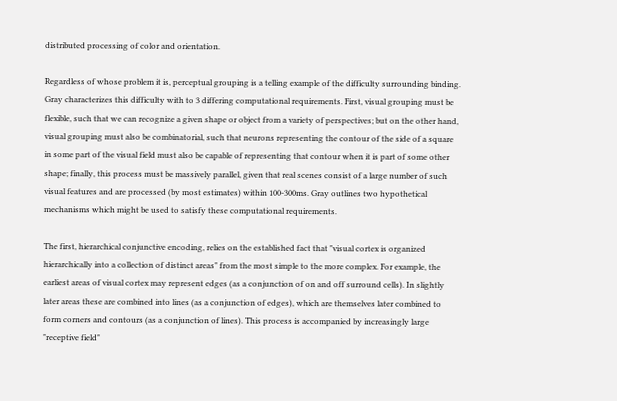distributed processing of color and orientation.

Regardless of whose problem it is, perceptual grouping is a telling example of the difficulty surrounding binding. Gray characterizes this difficulty with to 3 differing computational requirements. First, visual grouping must be flexible, such that we can recognize a given shape or object from a variety of perspectives; but on the other hand, visual grouping must also be combinatorial, such that neurons representing the contour of the side of a square in some part of the visual field must also be capable of representing that contour when it is part of some other shape; finally, this process must be massively parallel, given that real scenes consist of a large number of such visual features and are processed (by most estimates) within 100-300ms. Gray outlines two hypothetical mechanisms which might be used to satisfy these computational requirements.

The first, hierarchical conjunctive encoding, relies on the established fact that "visual cortex is organized hierarchically into a collection of distinct areas" from the most simple to the more complex. For example, the earliest areas of visual cortex may represent edges (as a conjunction of on and off surround cells). In slightly later areas these are combined into lines (as a conjunction of edges), which are themselves later combined to form corners and contours (as a conjunction of lines). This process is accompanied by increasingly large "receptive field"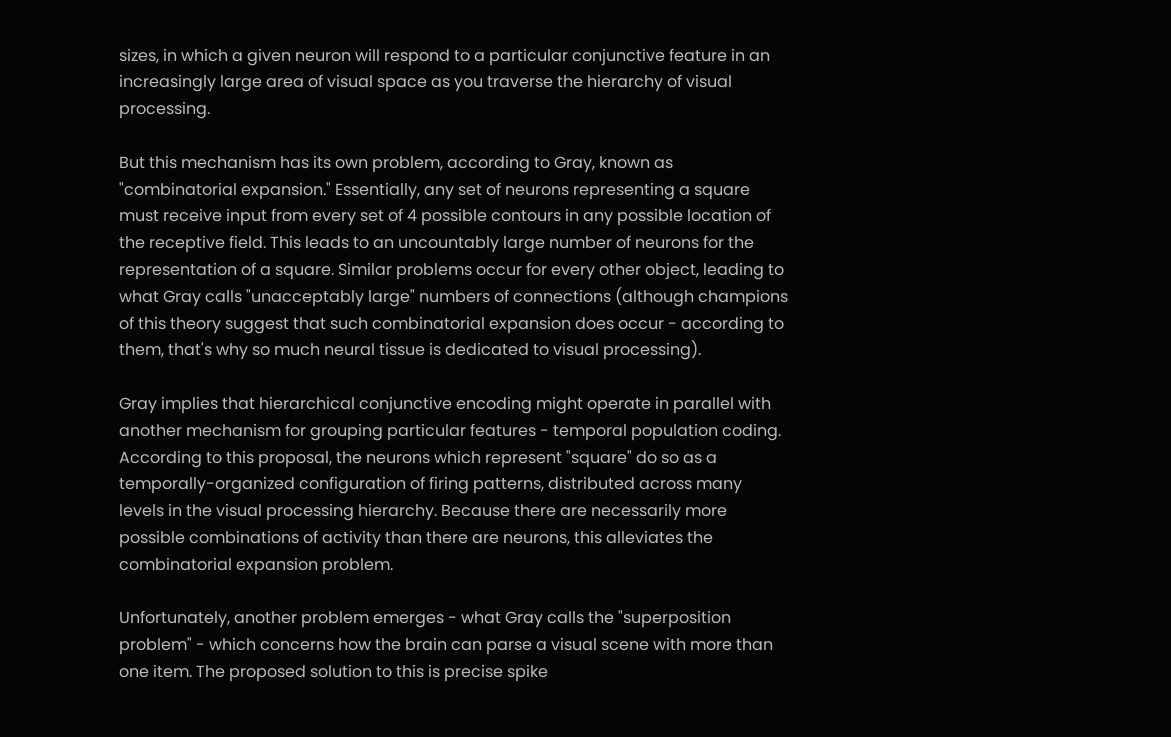sizes, in which a given neuron will respond to a particular conjunctive feature in an increasingly large area of visual space as you traverse the hierarchy of visual processing.

But this mechanism has its own problem, according to Gray, known as "combinatorial expansion." Essentially, any set of neurons representing a square must receive input from every set of 4 possible contours in any possible location of the receptive field. This leads to an uncountably large number of neurons for the representation of a square. Similar problems occur for every other object, leading to what Gray calls "unacceptably large" numbers of connections (although champions of this theory suggest that such combinatorial expansion does occur - according to them, that's why so much neural tissue is dedicated to visual processing).

Gray implies that hierarchical conjunctive encoding might operate in parallel with another mechanism for grouping particular features - temporal population coding. According to this proposal, the neurons which represent "square" do so as a temporally-organized configuration of firing patterns, distributed across many levels in the visual processing hierarchy. Because there are necessarily more possible combinations of activity than there are neurons, this alleviates the combinatorial expansion problem.

Unfortunately, another problem emerges - what Gray calls the "superposition problem" - which concerns how the brain can parse a visual scene with more than one item. The proposed solution to this is precise spike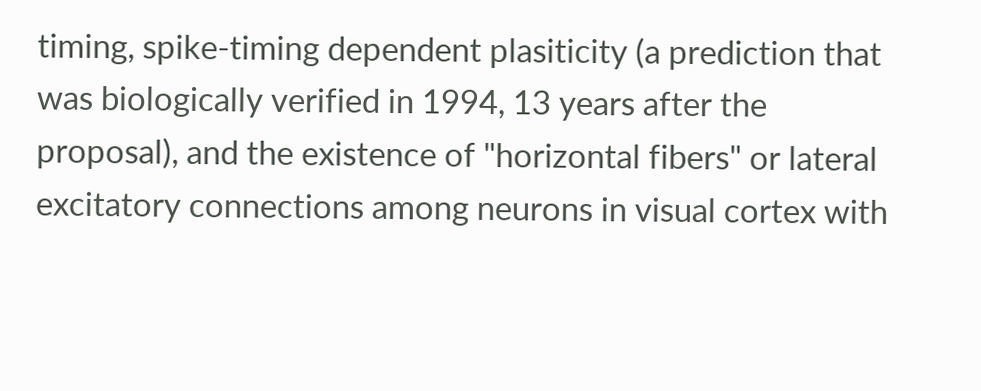timing, spike-timing dependent plasiticity (a prediction that was biologically verified in 1994, 13 years after the proposal), and the existence of "horizontal fibers" or lateral excitatory connections among neurons in visual cortex with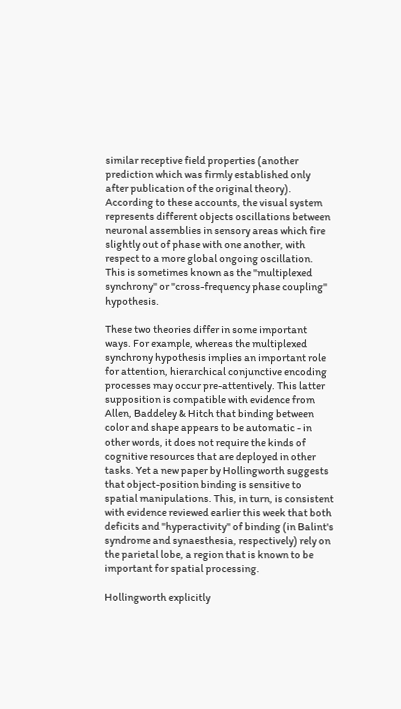similar receptive field properties (another prediction which was firmly established only after publication of the original theory). According to these accounts, the visual system represents different objects oscillations between neuronal assemblies in sensory areas which fire slightly out of phase with one another, with respect to a more global ongoing oscillation. This is sometimes known as the "multiplexed synchrony" or "cross-frequency phase coupling" hypothesis.

These two theories differ in some important ways. For example, whereas the multiplexed synchrony hypothesis implies an important role for attention, hierarchical conjunctive encoding processes may occur pre-attentively. This latter supposition is compatible with evidence from Allen, Baddeley & Hitch that binding between color and shape appears to be automatic - in other words, it does not require the kinds of cognitive resources that are deployed in other tasks. Yet a new paper by Hollingworth suggests that object-position binding is sensitive to spatial manipulations. This, in turn, is consistent with evidence reviewed earlier this week that both deficits and "hyperactivity" of binding (in Balint's syndrome and synaesthesia, respectively) rely on the parietal lobe, a region that is known to be important for spatial processing.

Hollingworth explicitly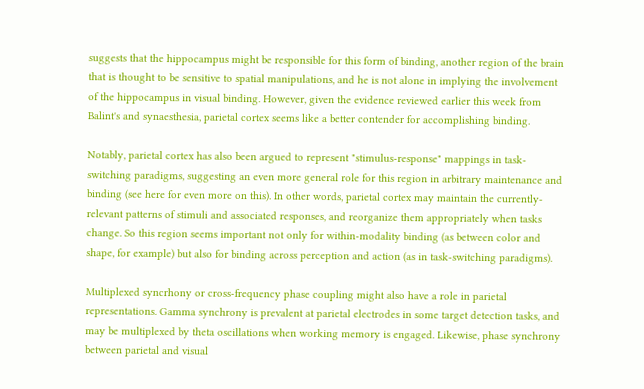suggests that the hippocampus might be responsible for this form of binding, another region of the brain that is thought to be sensitive to spatial manipulations, and he is not alone in implying the involvement of the hippocampus in visual binding. However, given the evidence reviewed earlier this week from Balint's and synaesthesia, parietal cortex seems like a better contender for accomplishing binding.

Notably, parietal cortex has also been argued to represent "stimulus-response" mappings in task-switching paradigms, suggesting an even more general role for this region in arbitrary maintenance and binding (see here for even more on this). In other words, parietal cortex may maintain the currently-relevant patterns of stimuli and associated responses, and reorganize them appropriately when tasks change. So this region seems important not only for within-modality binding (as between color and shape, for example) but also for binding across perception and action (as in task-switching paradigms).

Multiplexed syncrhony or cross-frequency phase coupling might also have a role in parietal representations. Gamma synchrony is prevalent at parietal electrodes in some target detection tasks, and may be multiplexed by theta oscillations when working memory is engaged. Likewise, phase synchrony between parietal and visual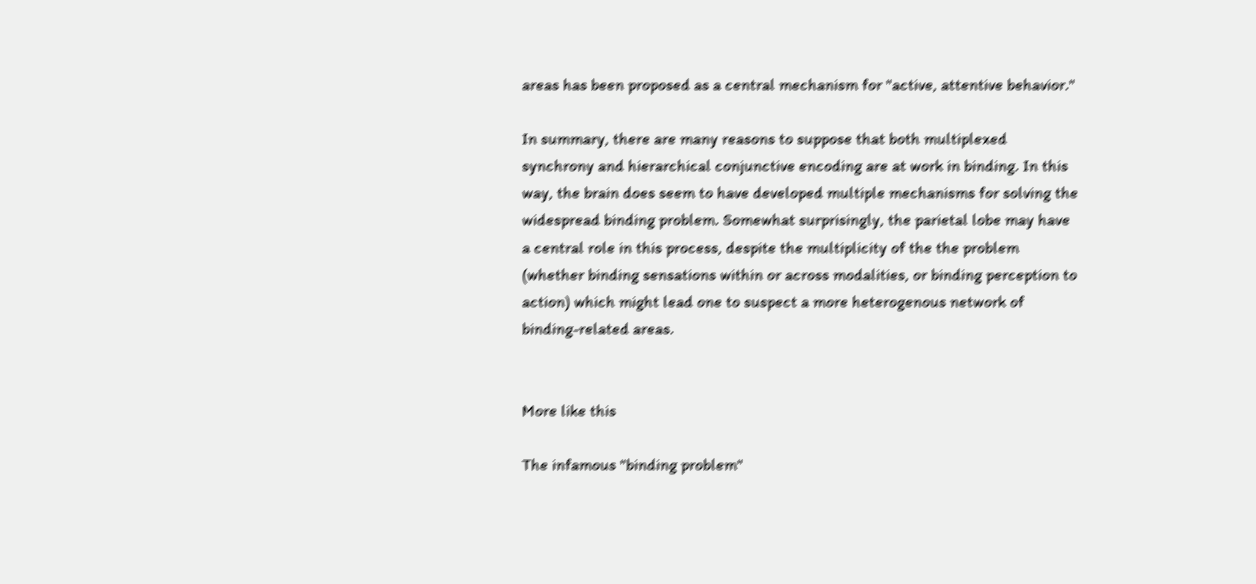areas has been proposed as a central mechanism for "active, attentive behavior."

In summary, there are many reasons to suppose that both multiplexed synchrony and hierarchical conjunctive encoding are at work in binding. In this way, the brain does seem to have developed multiple mechanisms for solving the widespread binding problem. Somewhat surprisingly, the parietal lobe may have a central role in this process, despite the multiplicity of the the problem (whether binding sensations within or across modalities, or binding perception to action) which might lead one to suspect a more heterogenous network of binding-related areas.


More like this

The infamous "binding problem"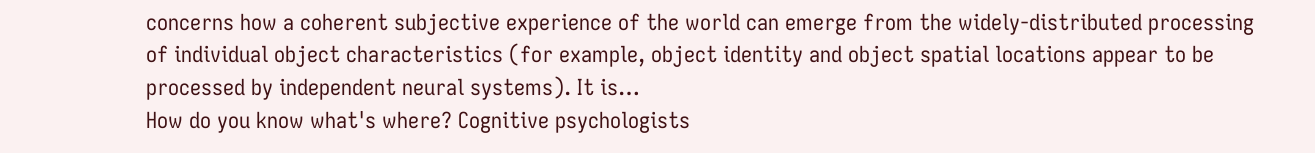concerns how a coherent subjective experience of the world can emerge from the widely-distributed processing of individual object characteristics (for example, object identity and object spatial locations appear to be processed by independent neural systems). It is…
How do you know what's where? Cognitive psychologists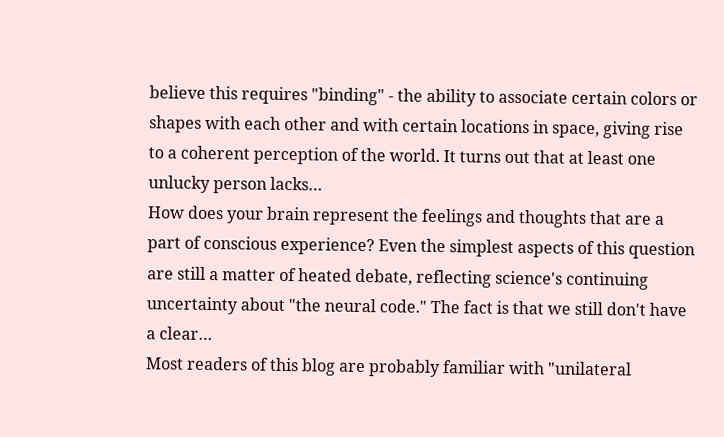believe this requires "binding" - the ability to associate certain colors or shapes with each other and with certain locations in space, giving rise to a coherent perception of the world. It turns out that at least one unlucky person lacks…
How does your brain represent the feelings and thoughts that are a part of conscious experience? Even the simplest aspects of this question are still a matter of heated debate, reflecting science's continuing uncertainty about "the neural code." The fact is that we still don't have a clear…
Most readers of this blog are probably familiar with "unilateral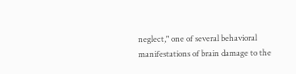neglect," one of several behavioral manifestations of brain damage to the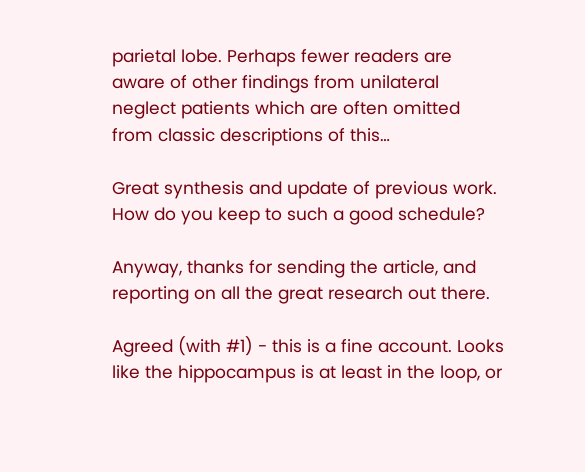parietal lobe. Perhaps fewer readers are aware of other findings from unilateral neglect patients which are often omitted from classic descriptions of this…

Great synthesis and update of previous work. How do you keep to such a good schedule?

Anyway, thanks for sending the article, and reporting on all the great research out there.

Agreed (with #1) - this is a fine account. Looks like the hippocampus is at least in the loop, or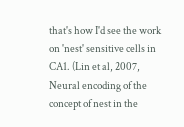that's how I'd see the work on 'nest' sensitive cells in CA1. (Lin et al, 2007, Neural encoding of the concept of nest in the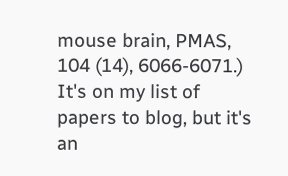mouse brain, PMAS, 104 (14), 6066-6071.) It's on my list of papers to blog, but it's an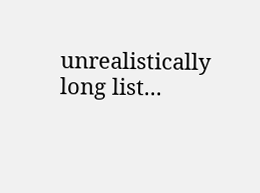unrealistically long list...